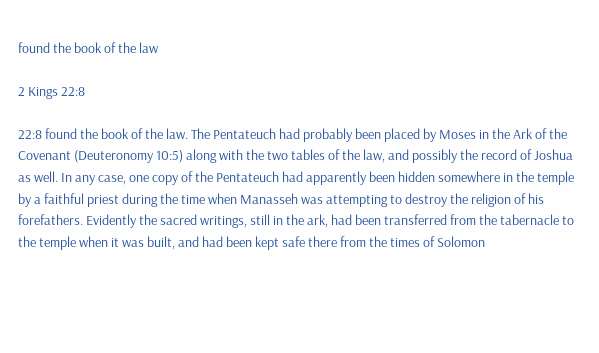found the book of the law

2 Kings 22:8

22:8 found the book of the law. The Pentateuch had probably been placed by Moses in the Ark of the Covenant (Deuteronomy 10:5) along with the two tables of the law, and possibly the record of Joshua as well. In any case, one copy of the Pentateuch had apparently been hidden somewhere in the temple by a faithful priest during the time when Manasseh was attempting to destroy the religion of his forefathers. Evidently the sacred writings, still in the ark, had been transferred from the tabernacle to the temple when it was built, and had been kept safe there from the times of Solomon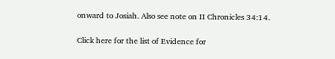onward to Josiah. Also see note on II Chronicles 34:14.

Click here for the list of Evidence for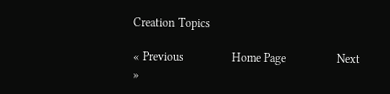Creation Topics

« Previous                Home Page                 Next »